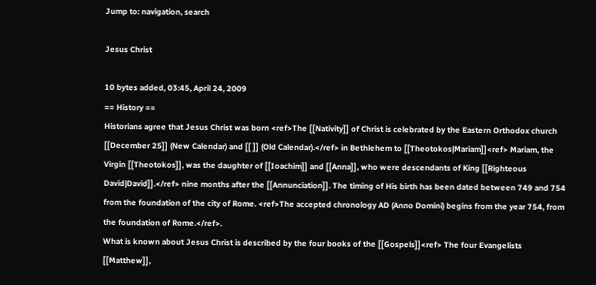Jump to: navigation, search

Jesus Christ

10 bytes added, 03:45, April 24, 2009
== History ==
Historians agree that Jesus Christ was born <ref>The [[Nativity]] of Christ is celebrated by the Eastern Orthodox church [[December 25]] (New Calendar) and [[ ]] (Old Calendar).</ref> in Bethlehem to [[Theotokos|Mariam]]<ref> Mariam, the Virgin [[Theotokos]], was the daughter of [[Ioachim]] and [[Anna]], who were descendants of King [[Righteous David|David]].</ref> nine months after the [[Annunciation]]. The timing of His birth has been dated between 749 and 754 from the foundation of the city of Rome. <ref>The accepted chronology AD (Anno Domini) begins from the year 754, from the foundation of Rome.</ref>.
What is known about Jesus Christ is described by the four books of the [[Gospels]]<ref> The four Evangelists [[Matthew]],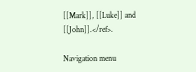[[Mark]], [[Luke]] and [[John]].</ref>.

Navigation menu